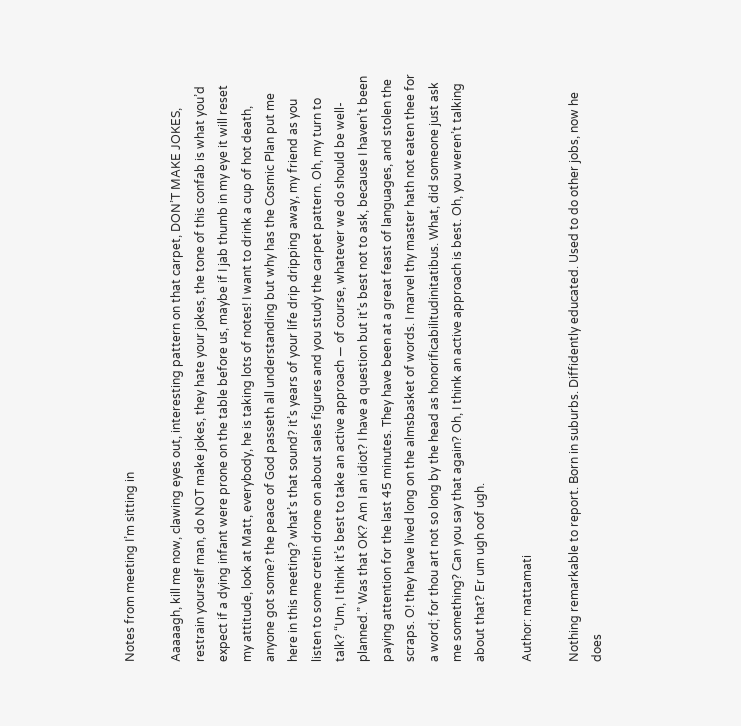Notes from meeting I’m sitting in

Aaaaagh, kill me now, clawing eyes out, interesting pattern on that carpet, DON’T MAKE JOKES, restrain yourself man, do NOT make jokes, they hate your jokes, the tone of this confab is what you’d expect if a dying infant were prone on the table before us, maybe if I jab thumb in my eye it will reset my attitude, look at Matt, everybody, he is taking lots of notes! I want to drink a cup of hot death, anyone got some? the peace of God passeth all understanding but why has the Cosmic Plan put me here in this meeting? what’s that sound? it’s years of your life drip dripping away, my friend as you listen to some cretin drone on about sales figures and you study the carpet pattern. Oh, my turn to talk? “Um, I think it’s best to take an active approach — of course, whatever we do should be well-planned.” Was that OK? Am I an idiot? I have a question but it’s best not to ask, because I haven’t been paying attention for the last 45 minutes. They have been at a great feast of languages, and stolen the scraps. O! they have lived long on the almsbasket of words. I marvel thy master hath not eaten thee for a word; for thou art not so long by the head as honorificabilitudinitatibus. What, did someone just ask me something? Can you say that again? Oh, I think an active approach is best. Oh, you weren’t talking about that? Er um ugh oof ugh.

Author: mattamati

Nothing remarkable to report. Born in suburbs. Diffidently educated. Used to do other jobs, now he does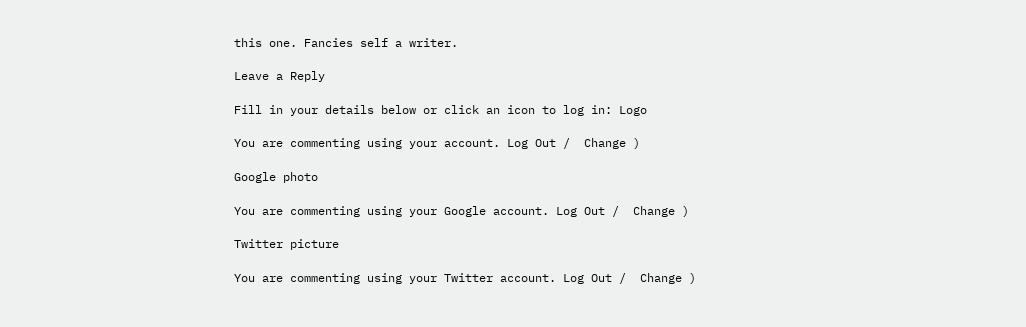this one. Fancies self a writer.

Leave a Reply

Fill in your details below or click an icon to log in: Logo

You are commenting using your account. Log Out /  Change )

Google photo

You are commenting using your Google account. Log Out /  Change )

Twitter picture

You are commenting using your Twitter account. Log Out /  Change )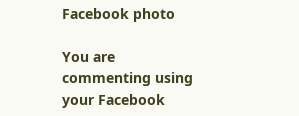Facebook photo

You are commenting using your Facebook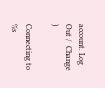account. Log Out /  Change )

Connecting to %s